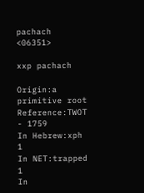pachach <06351>

xxp pachach

Origin:a primitive root
Reference:TWOT - 1759
In Hebrew:xph 1
In NET:trapped 1
In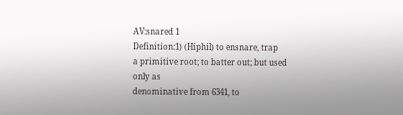AV:snared 1
Definition:1) (Hiphil) to ensnare, trap
a primitive root; to batter out; but used only as
denominative from 6341, to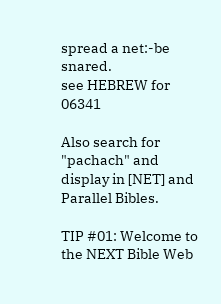spread a net:-be snared.
see HEBREW for 06341

Also search for "pachach" and display in [NET] and Parallel Bibles.

TIP #01: Welcome to the NEXT Bible Web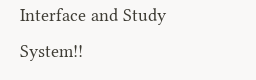Interface and Study System!!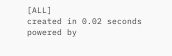[ALL]
created in 0.02 seconds
powered by